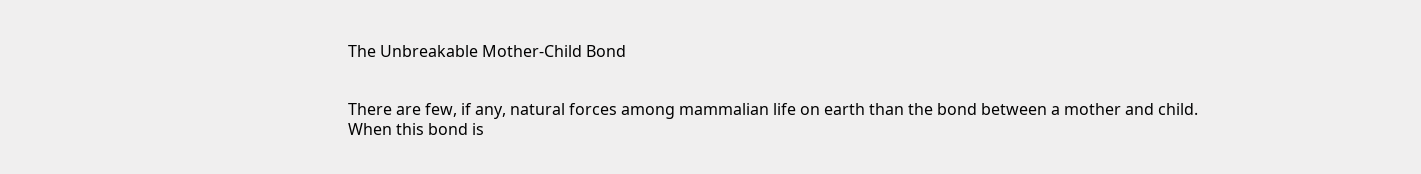The Unbreakable Mother-Child Bond


There are few, if any, natural forces among mammalian life on earth than the bond between a mother and child.  When this bond is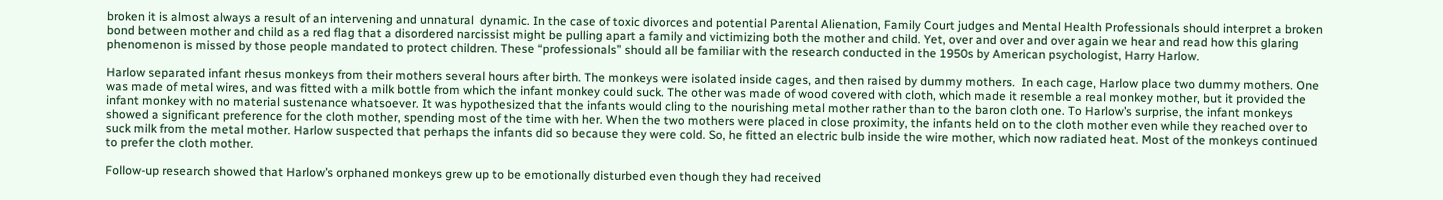broken it is almost always a result of an intervening and unnatural  dynamic. In the case of toxic divorces and potential Parental Alienation, Family Court judges and Mental Health Professionals should interpret a broken bond between mother and child as a red flag that a disordered narcissist might be pulling apart a family and victimizing both the mother and child. Yet, over and over and over again we hear and read how this glaring phenomenon is missed by those people mandated to protect children. These “professionals” should all be familiar with the research conducted in the 1950s by American psychologist, Harry Harlow.

Harlow separated infant rhesus monkeys from their mothers several hours after birth. The monkeys were isolated inside cages, and then raised by dummy mothers.  In each cage, Harlow place two dummy mothers. One was made of metal wires, and was fitted with a milk bottle from which the infant monkey could suck. The other was made of wood covered with cloth, which made it resemble a real monkey mother, but it provided the infant monkey with no material sustenance whatsoever. It was hypothesized that the infants would cling to the nourishing metal mother rather than to the baron cloth one. To Harlow’s surprise, the infant monkeys showed a significant preference for the cloth mother, spending most of the time with her. When the two mothers were placed in close proximity, the infants held on to the cloth mother even while they reached over to suck milk from the metal mother. Harlow suspected that perhaps the infants did so because they were cold. So, he fitted an electric bulb inside the wire mother, which now radiated heat. Most of the monkeys continued to prefer the cloth mother.

Follow-up research showed that Harlow’s orphaned monkeys grew up to be emotionally disturbed even though they had received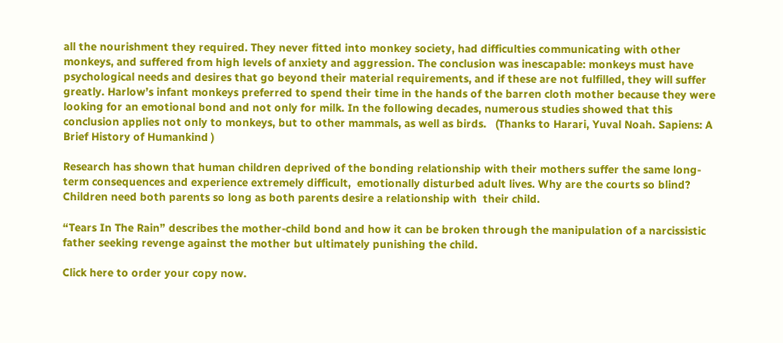all the nourishment they required. They never fitted into monkey society, had difficulties communicating with other monkeys, and suffered from high levels of anxiety and aggression. The conclusion was inescapable: monkeys must have psychological needs and desires that go beyond their material requirements, and if these are not fulfilled, they will suffer greatly. Harlow’s infant monkeys preferred to spend their time in the hands of the barren cloth mother because they were looking for an emotional bond and not only for milk. In the following decades, numerous studies showed that this conclusion applies not only to monkeys, but to other mammals, as well as birds.   (Thanks to Harari, Yuval Noah. Sapiens: A Brief History of Humankind )

Research has shown that human children deprived of the bonding relationship with their mothers suffer the same long-term consequences and experience extremely difficult,  emotionally disturbed adult lives. Why are the courts so blind? Children need both parents so long as both parents desire a relationship with  their child.

“Tears In The Rain” describes the mother-child bond and how it can be broken through the manipulation of a narcissistic father seeking revenge against the mother but ultimately punishing the child.

Click here to order your copy now.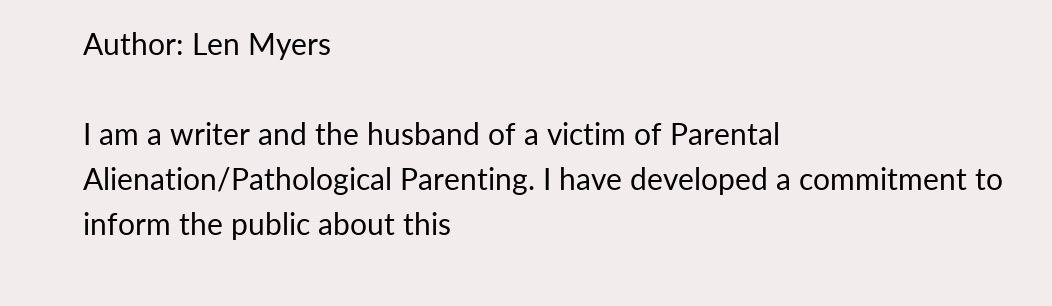Author: Len Myers

I am a writer and the husband of a victim of Parental Alienation/Pathological Parenting. I have developed a commitment to inform the public about this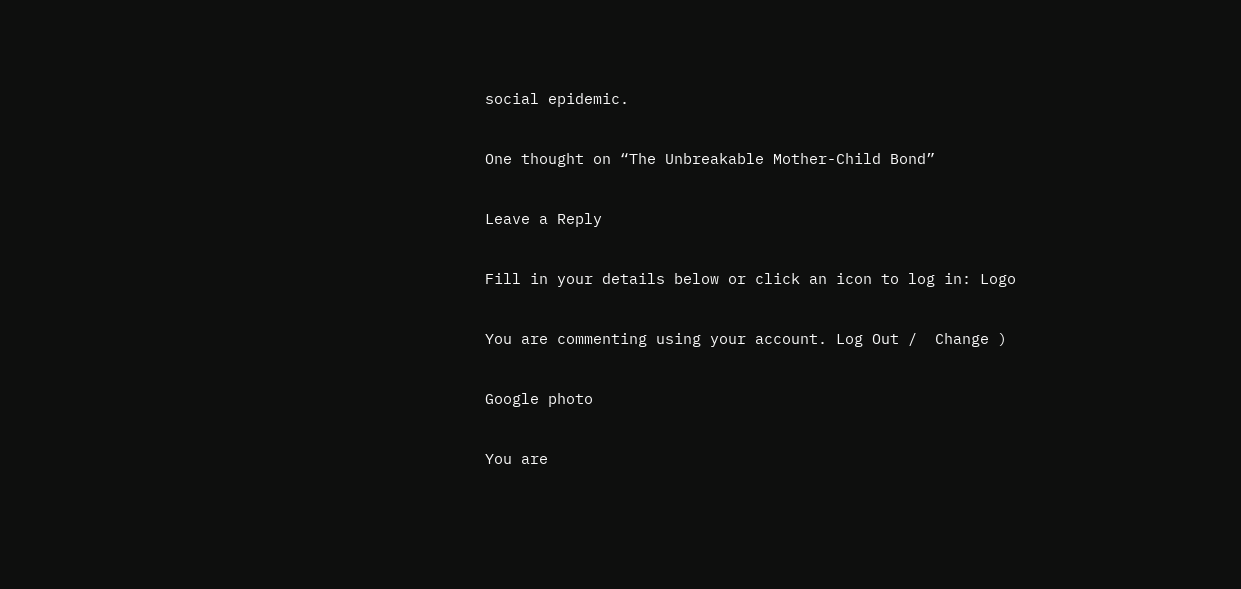social epidemic.

One thought on “The Unbreakable Mother-Child Bond”

Leave a Reply

Fill in your details below or click an icon to log in: Logo

You are commenting using your account. Log Out /  Change )

Google photo

You are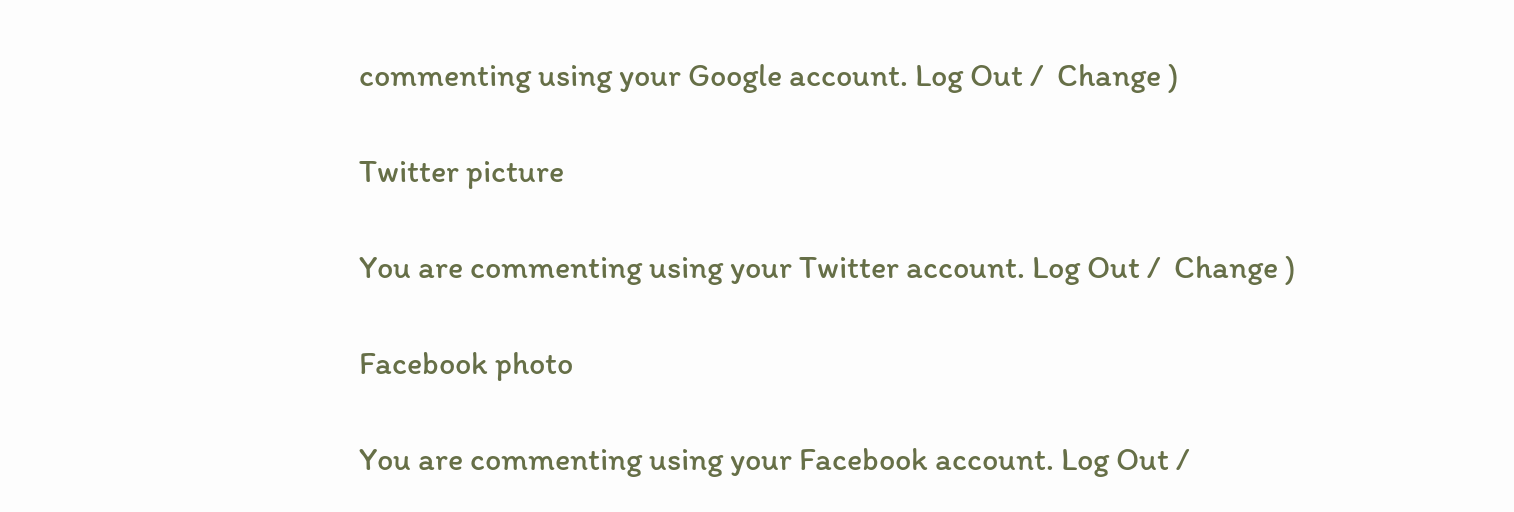commenting using your Google account. Log Out /  Change )

Twitter picture

You are commenting using your Twitter account. Log Out /  Change )

Facebook photo

You are commenting using your Facebook account. Log Out /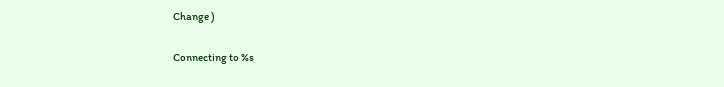Change )

Connecting to %s